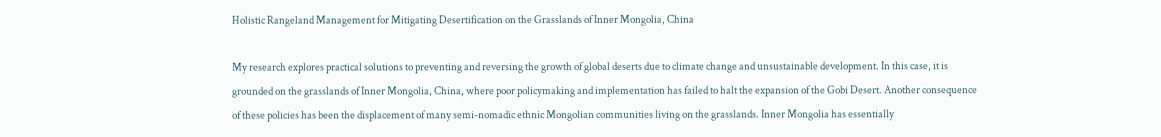Holistic Rangeland Management for Mitigating Desertification on the Grasslands of Inner Mongolia, China

My research explores practical solutions to preventing and reversing the growth of global deserts due to climate change and unsustainable development. In this case, it is grounded on the grasslands of Inner Mongolia, China, where poor policymaking and implementation has failed to halt the expansion of the Gobi Desert. Another consequence of these policies has been the displacement of many semi-nomadic ethnic Mongolian communities living on the grasslands. Inner Mongolia has essentially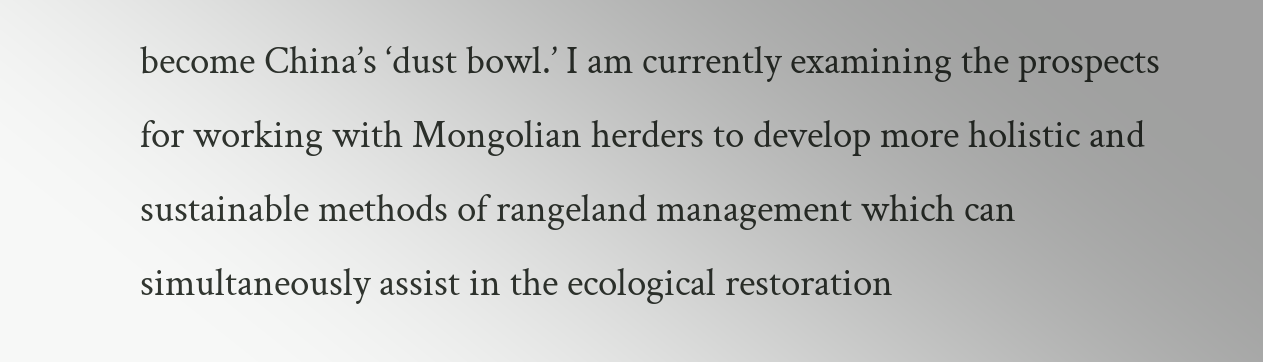become China’s ‘dust bowl.’ I am currently examining the prospects for working with Mongolian herders to develop more holistic and sustainable methods of rangeland management which can simultaneously assist in the ecological restoration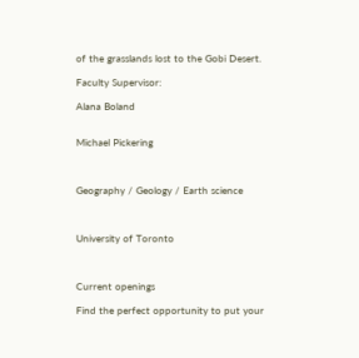of the grasslands lost to the Gobi Desert.

Faculty Supervisor:

Alana Boland


Michael Pickering



Geography / Geology / Earth science



University of Toronto



Current openings

Find the perfect opportunity to put your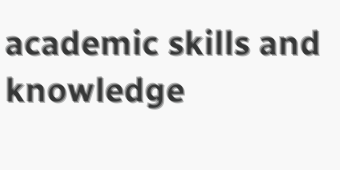academic skills and knowledge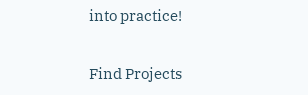into practice!

Find Projects